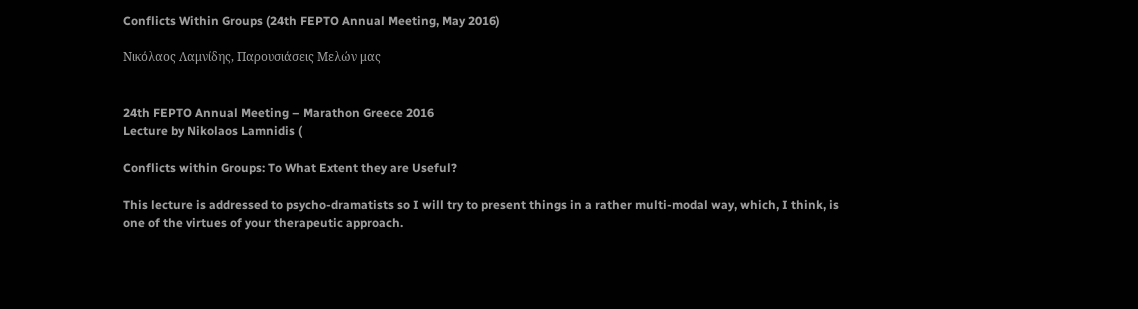Conflicts Within Groups (24th FEPTO Annual Meeting, May 2016)

Νικόλαος Λαμνίδης, Παρουσιάσεις Μελών μας


24th FEPTO Annual Meeting – Marathon Greece 2016
Lecture by Nikolaos Lamnidis (

Conflicts within Groups: To What Extent they are Useful?

This lecture is addressed to psycho-dramatists so I will try to present things in a rather multi-modal way, which, I think, is one of the virtues of your therapeutic approach.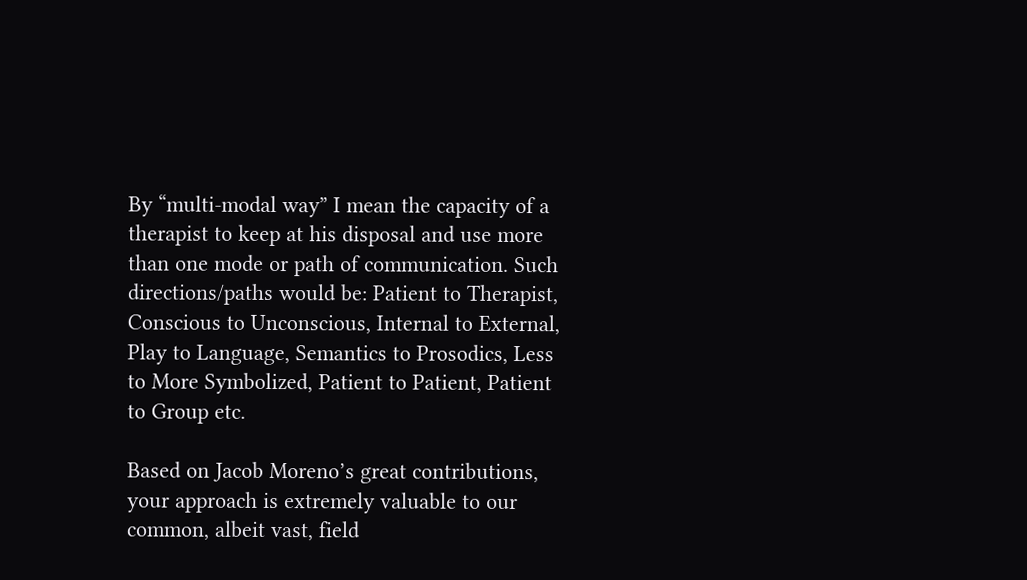By “multi-modal way” I mean the capacity of a therapist to keep at his disposal and use more than one mode or path of communication. Such directions/paths would be: Patient to Therapist, Conscious to Unconscious, Internal to External, Play to Language, Semantics to Prosodics, Less to More Symbolized, Patient to Patient, Patient to Group etc.

Based on Jacob Moreno’s great contributions, your approach is extremely valuable to our common, albeit vast, field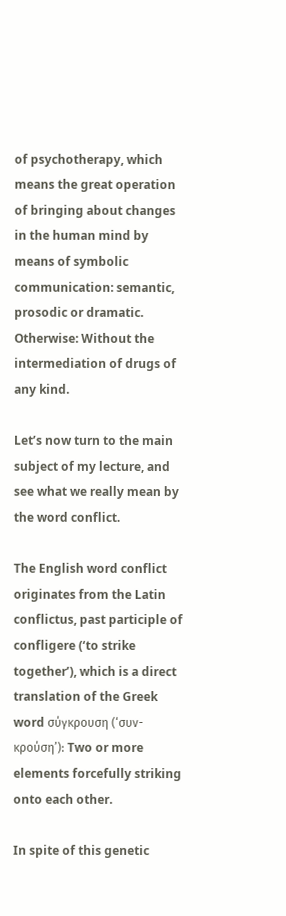of psychotherapy, which means the great operation of bringing about changes in the human mind by means of symbolic communication: semantic, prosodic or dramatic. Otherwise: Without the intermediation of drugs of any kind.

Let’s now turn to the main subject of my lecture, and see what we really mean by the word conflict.

The English word conflict originates from the Latin conflictus, past participle of confligere (‘to strike together’), which is a direct translation of the Greek word σύγκρουση (‘συν-κρούση’): Two or more elements forcefully striking onto each other.

In spite of this genetic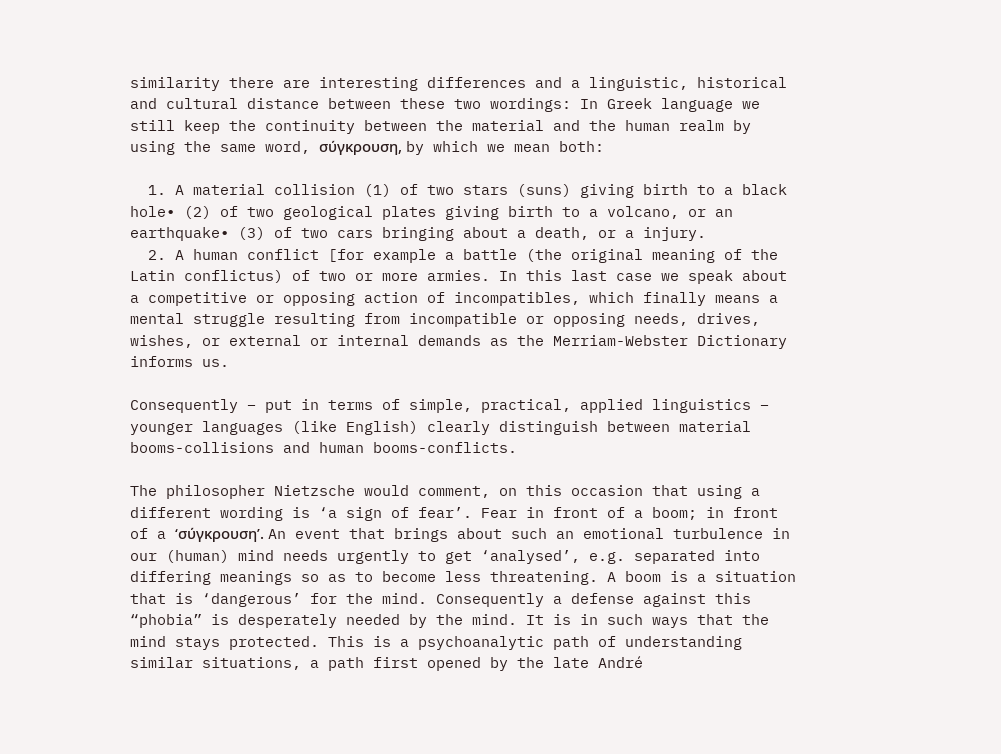similarity there are interesting differences and a linguistic, historical and cultural distance between these two wordings: In Greek language we still keep the continuity between the material and the human realm by using the same word, σύγκρουση, by which we mean both:

  1. A material collision (1) of two stars (suns) giving birth to a black hole∙ (2) of two geological plates giving birth to a volcano, or an earthquake∙ (3) of two cars bringing about a death, or a injury.
  2. A human conflict [for example a battle (the original meaning of the Latin conflictus) of two or more armies. In this last case we speak about a competitive or opposing action of incompatibles, which finally means a mental struggle resulting from incompatible or opposing needs, drives, wishes, or external or internal demands as the Merriam-Webster Dictionary informs us.

Consequently – put in terms of simple, practical, applied linguistics – younger languages (like English) clearly distinguish between material booms-collisions and human booms-conflicts.

The philosopher Nietzsche would comment, on this occasion that using a different wording is ‘a sign of fear’. Fear in front of a boom; in front of a ‘σύγκρουση’. An event that brings about such an emotional turbulence in our (human) mind needs urgently to get ‘analysed’, e.g. separated into differing meanings so as to become less threatening. A boom is a situation that is ‘dangerous’ for the mind. Consequently a defense against this “phobia” is desperately needed by the mind. It is in such ways that the mind stays protected. This is a psychoanalytic path of understanding similar situations, a path first opened by the late André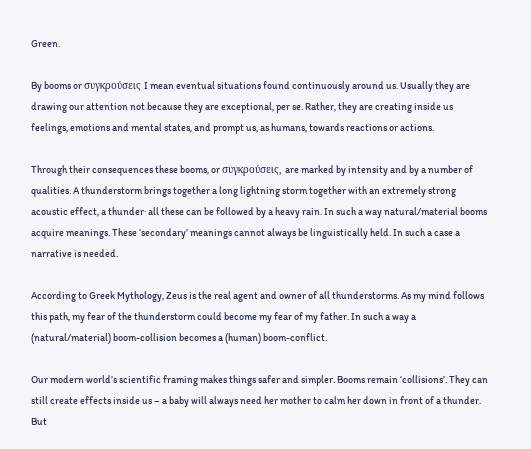Green.

By booms or συγκρούσεις I mean eventual situations found continuously around us. Usually they are drawing our attention not because they are exceptional, per se. Rather, they are creating inside us feelings, emotions and mental states, and prompt us, as humans, towards reactions or actions.

Through their consequences these booms, or συγκρούσεις, are marked by intensity and by a number of qualities. A thunderstorm brings together a long lightning storm together with an extremely strong acoustic effect, a thunder· all these can be followed by a heavy rain. In such a way natural/material booms acquire meanings. These ‘secondary’ meanings cannot always be linguistically held. In such a case a narrative is needed.

According to Greek Mythology, Zeus is the real agent and owner of all thunderstorms. As my mind follows this path, my fear of the thunderstorm could become my fear of my father. In such a way a (natural/material) boom-collision becomes a (human) boom-conflict.

Our modern world’s scientific framing makes things safer and simpler. Booms remain ‘collisions’. They can still create effects inside us – a baby will always need her mother to calm her down in front of a thunder. But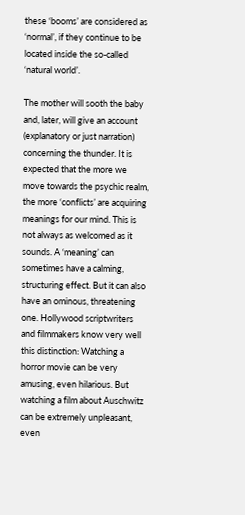these ‘booms’ are considered as ‘normal’, if they continue to be located inside the so-called ‘natural world’.

The mother will sooth the baby and, later, will give an account (explanatory or just narration) concerning the thunder. It is expected that the more we move towards the psychic realm, the more ‘conflicts’ are acquiring meanings for our mind. This is not always as welcomed as it sounds. A ‘meaning’ can sometimes have a calming, structuring effect. But it can also have an ominous, threatening one. Hollywood scriptwriters and filmmakers know very well this distinction: Watching a horror movie can be very amusing, even hilarious. But watching a film about Auschwitz can be extremely unpleasant, even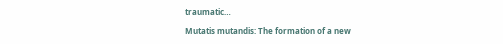traumatic…

Mutatis mutandis: The formation of a new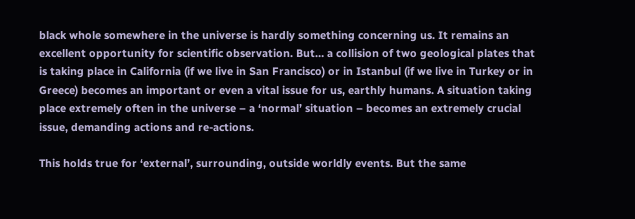black whole somewhere in the universe is hardly something concerning us. It remains an excellent opportunity for scientific observation. But… a collision of two geological plates that is taking place in California (if we live in San Francisco) or in Istanbul (if we live in Turkey or in Greece) becomes an important or even a vital issue for us, earthly humans. A situation taking place extremely often in the universe – a ‘normal’ situation – becomes an extremely crucial issue, demanding actions and re-actions.

This holds true for ‘external’, surrounding, outside worldly events. But the same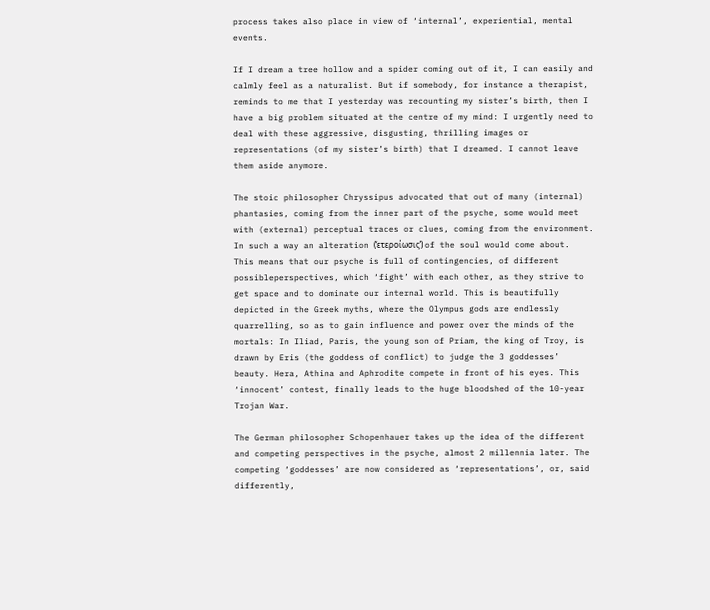process takes also place in view of ‘internal’, experiential, mental events.

If I dream a tree hollow and a spider coming out of it, I can easily and calmly feel as a naturalist. But if somebody, for instance a therapist, reminds to me that I yesterday was recounting my sister’s birth, then I have a big problem situated at the centre of my mind: I urgently need to deal with these aggressive, disgusting, thrilling images or representations (of my sister’s birth) that I dreamed. I cannot leave them aside anymore.

The stoic philosopher Chryssipus advocated that out of many (internal) phantasies, coming from the inner part of the psyche, some would meet with (external) perceptual traces or clues, coming from the environment. In such a way an alteration (‘ετεροίωσις’) of the soul would come about. This means that our psyche is full of contingencies, of different possibleperspectives, which ‘fight’ with each other, as they strive to get space and to dominate our internal world. This is beautifully depicted in the Greek myths, where the Olympus gods are endlessly quarrelling, so as to gain influence and power over the minds of the mortals: In Iliad, Paris, the young son of Priam, the king of Troy, is drawn by Eris (the goddess of conflict) to judge the 3 goddesses’ beauty. Hera, Athina and Aphrodite compete in front of his eyes. This ‘innocent’ contest, finally leads to the huge bloodshed of the 10-year Trojan War.

The German philosopher Schopenhauer takes up the idea of the different and competing perspectives in the psyche, almost 2 millennia later. The competing ‘goddesses’ are now considered as ‘representations’, or, said differently,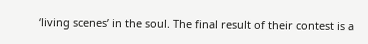‘living scenes’ in the soul. The final result of their contest is a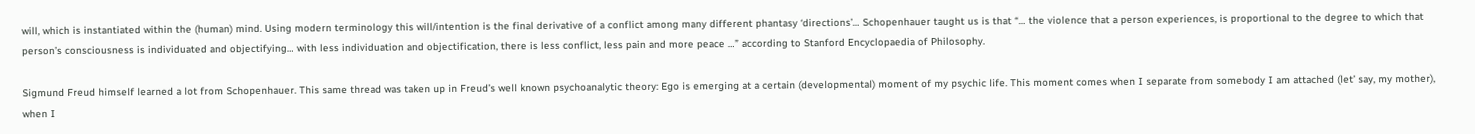will, which is instantiated within the (human) mind. Using modern terminology this will/intention is the final derivative of a conflict among many different phantasy ‘directions’… Schopenhauer taught us is that “… the violence that a person experiences, is proportional to the degree to which that person’s consciousness is individuated and objectifying… with less individuation and objectification, there is less conflict, less pain and more peace …” according to Stanford Encyclopaedia of Philosophy.

Sigmund Freud himself learned a lot from Schopenhauer. This same thread was taken up in Freud’s well known psychoanalytic theory: Ego is emerging at a certain (developmental) moment of my psychic life. This moment comes when I separate from somebody I am attached (let’ say, my mother), when I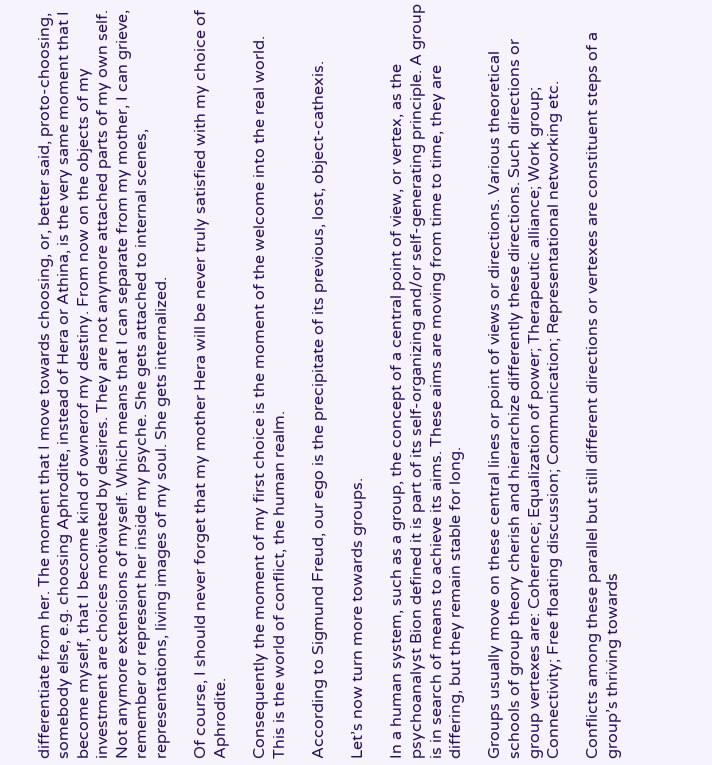differentiate from her. The moment that I move towards choosing, or, better said, proto-choosing, somebody else, e.g. choosing Aphrodite, instead of Hera or Athina, is the very same moment that I become myself, that I become kind of ownerof my destiny. From now on the objects of my investment are choices motivated by desires. They are not anymore attached parts of my own self. Not anymore extensions of myself. Which means that I can separate from my mother, I can grieve, remember or represent her inside my psyche. She gets attached to internal scenes, representations, living images of my soul. She gets internalized.

Of course, I should never forget that my mother Hera will be never truly satisfied with my choice of Aphrodite.

Consequently the moment of my first choice is the moment of the welcome into the real world. This is the world of conflict, the human realm.

According to Sigmund Freud, our ego is the precipitate of its previous, lost, object-cathexis.

Let’s now turn more towards groups.

In a human system, such as a group, the concept of a central point of view, or vertex, as the psychoanalyst Bion defined it is part of its self-organizing and/or self-generating principle. A group is in search of means to achieve its aims. These aims are moving from time to time, they are differing, but they remain stable for long.

Groups usually move on these central lines or point of views or directions. Various theoretical schools of group theory cherish and hierarchize differently these directions. Such directions or group vertexes are: Coherence; Equalization of power; Therapeutic alliance; Work group; Connectivity; Free floating discussion; Communication; Representational networking etc.

Conflicts among these parallel but still different directions or vertexes are constituent steps of a group’s thriving towards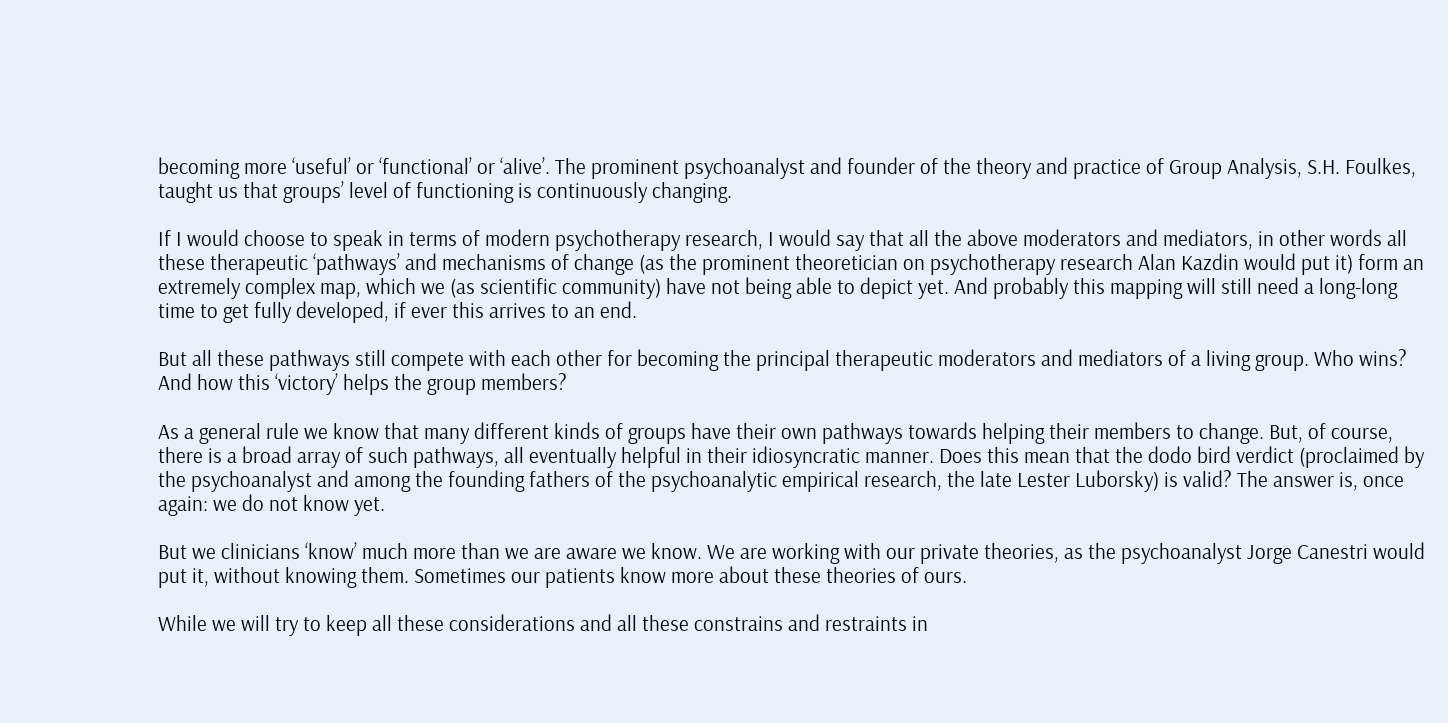becoming more ‘useful’ or ‘functional’ or ‘alive’. The prominent psychoanalyst and founder of the theory and practice of Group Analysis, S.H. Foulkes, taught us that groups’ level of functioning is continuously changing.

If I would choose to speak in terms of modern psychotherapy research, I would say that all the above moderators and mediators, in other words all these therapeutic ‘pathways’ and mechanisms of change (as the prominent theoretician on psychotherapy research Alan Kazdin would put it) form an extremely complex map, which we (as scientific community) have not being able to depict yet. And probably this mapping will still need a long-long time to get fully developed, if ever this arrives to an end.

But all these pathways still compete with each other for becoming the principal therapeutic moderators and mediators of a living group. Who wins? And how this ‘victory’ helps the group members?

As a general rule we know that many different kinds of groups have their own pathways towards helping their members to change. But, of course, there is a broad array of such pathways, all eventually helpful in their idiosyncratic manner. Does this mean that the dodo bird verdict (proclaimed by the psychoanalyst and among the founding fathers of the psychoanalytic empirical research, the late Lester Luborsky) is valid? The answer is, once again: we do not know yet.

But we clinicians ‘know’ much more than we are aware we know. We are working with our private theories, as the psychoanalyst Jorge Canestri would put it, without knowing them. Sometimes our patients know more about these theories of ours.

While we will try to keep all these considerations and all these constrains and restraints in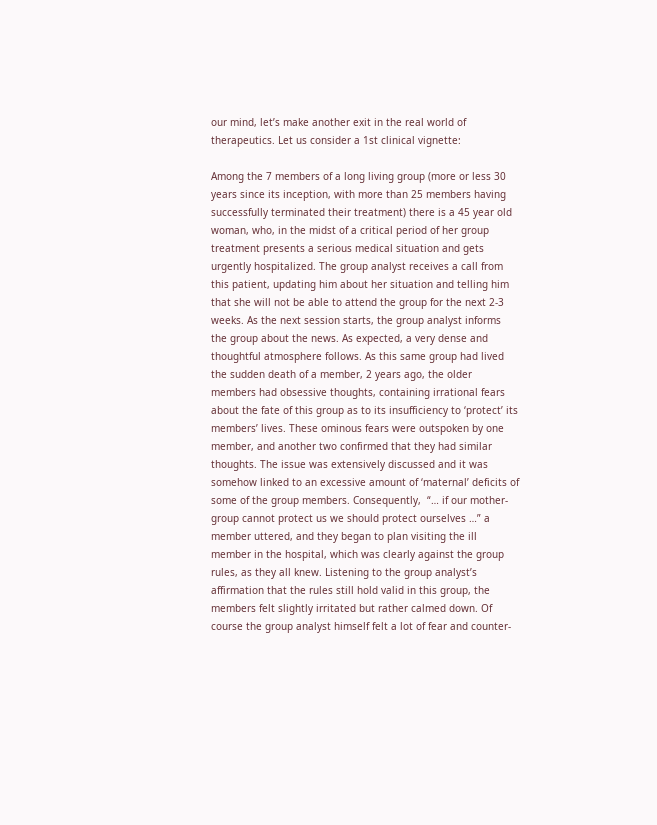our mind, let’s make another exit in the real world of therapeutics. Let us consider a 1st clinical vignette:

Among the 7 members of a long living group (more or less 30 years since its inception, with more than 25 members having successfully terminated their treatment) there is a 45 year old woman, who, in the midst of a critical period of her group treatment presents a serious medical situation and gets urgently hospitalized. The group analyst receives a call from this patient, updating him about her situation and telling him that she will not be able to attend the group for the next 2-3 weeks. As the next session starts, the group analyst informs the group about the news. As expected, a very dense and thoughtful atmosphere follows. As this same group had lived the sudden death of a member, 2 years ago, the older members had obsessive thoughts, containing irrational fears about the fate of this group as to its insufficiency to ‘protect’ its members’ lives. These ominous fears were outspoken by one member, and another two confirmed that they had similar thoughts. The issue was extensively discussed and it was somehow linked to an excessive amount of ‘maternal’ deficits of some of the group members. Consequently,  “… if our mother-group cannot protect us we should protect ourselves …” a member uttered, and they began to plan visiting the ill member in the hospital, which was clearly against the group rules, as they all knew. Listening to the group analyst’s affirmation that the rules still hold valid in this group, the members felt slightly irritated but rather calmed down. Of course the group analyst himself felt a lot of fear and counter-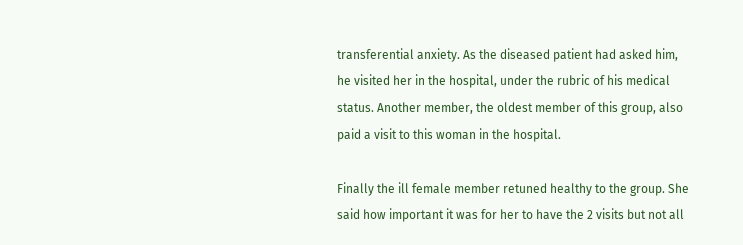transferential anxiety. As the diseased patient had asked him, he visited her in the hospital, under the rubric of his medical status. Another member, the oldest member of this group, also paid a visit to this woman in the hospital.

Finally the ill female member retuned healthy to the group. She said how important it was for her to have the 2 visits but not all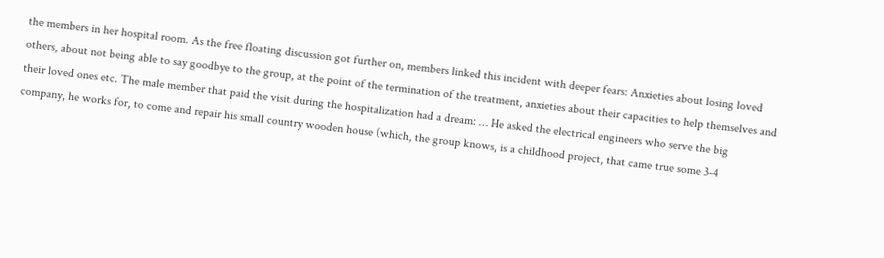the members in her hospital room. As the free floating discussion got further on, members linked this incident with deeper fears: Anxieties about losing loved others, about not being able to say goodbye to the group, at the point of the termination of the treatment, anxieties about their capacities to help themselves and their loved ones etc. The male member that paid the visit during the hospitalization had a dream: … He asked the electrical engineers who serve the big company, he works for, to come and repair his small country wooden house (which, the group knows, is a childhood project, that came true some 3-4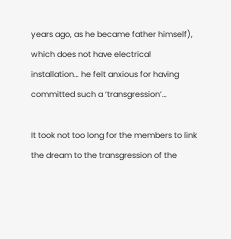years ago, as he became father himself), which does not have electrical installation… he felt anxious for having committed such a ‘transgression’…

It took not too long for the members to link the dream to the transgression of the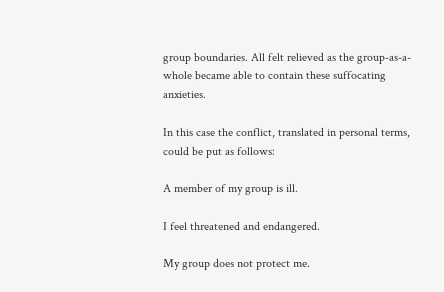group boundaries. All felt relieved as the group-as-a-whole became able to contain these suffocating anxieties.

In this case the conflict, translated in personal terms, could be put as follows:

A member of my group is ill.

I feel threatened and endangered.

My group does not protect me.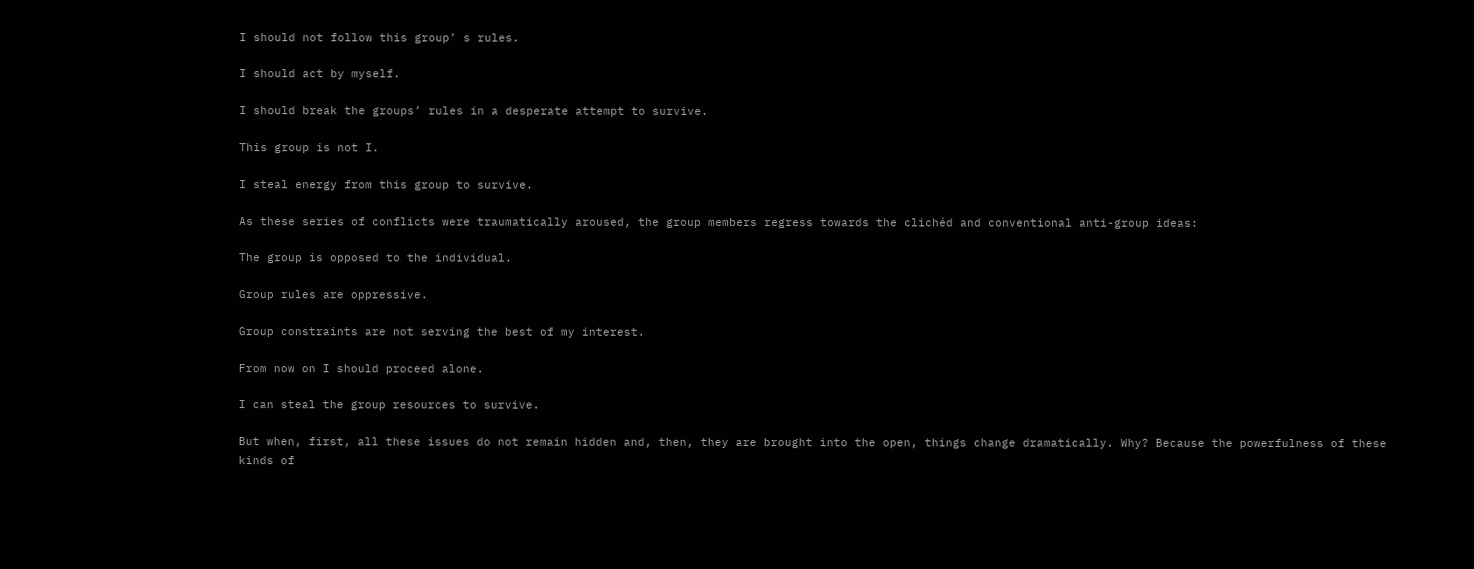I should not follow this group’ s rules.

I should act by myself.

I should break the groups’ rules in a desperate attempt to survive.

This group is not I.

I steal energy from this group to survive.

As these series of conflicts were traumatically aroused, the group members regress towards the clichéd and conventional anti-group ideas:

The group is opposed to the individual.

Group rules are oppressive.

Group constraints are not serving the best of my interest.

From now on I should proceed alone.

I can steal the group resources to survive.

But when, first, all these issues do not remain hidden and, then, they are brought into the open, things change dramatically. Why? Because the powerfulness of these kinds of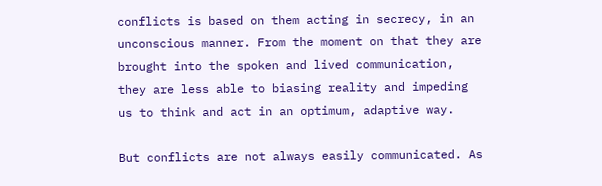conflicts is based on them acting in secrecy, in an unconscious manner. From the moment on that they are brought into the spoken and lived communication, they are less able to biasing reality and impeding us to think and act in an optimum, adaptive way.

But conflicts are not always easily communicated. As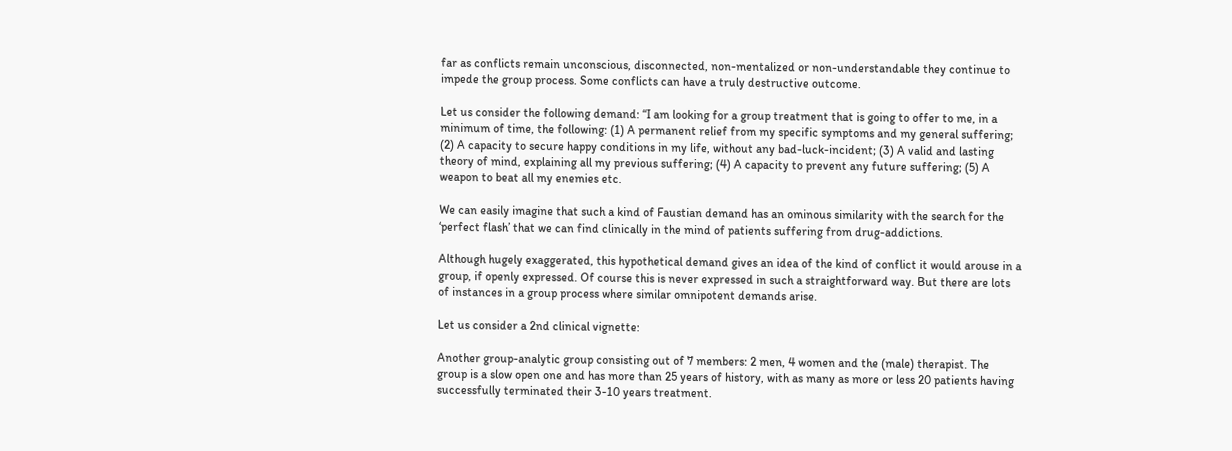far as conflicts remain unconscious, disconnected, non-mentalized or non-understandable they continue to impede the group process. Some conflicts can have a truly destructive outcome.

Let us consider the following demand: “I am looking for a group treatment that is going to offer to me, in a minimum of time, the following: (1) A permanent relief from my specific symptoms and my general suffering; (2) A capacity to secure happy conditions in my life, without any bad-luck-incident; (3) A valid and lasting theory of mind, explaining all my previous suffering; (4) A capacity to prevent any future suffering; (5) A weapon to beat all my enemies etc.

We can easily imagine that such a kind of Faustian demand has an ominous similarity with the search for the ‘perfect flash’ that we can find clinically in the mind of patients suffering from drug-addictions.

Although hugely exaggerated, this hypothetical demand gives an idea of the kind of conflict it would arouse in a group, if openly expressed. Of course this is never expressed in such a straightforward way. But there are lots of instances in a group process where similar omnipotent demands arise.

Let us consider a 2nd clinical vignette:

Another group-analytic group consisting out of 7 members: 2 men, 4 women and the (male) therapist. The group is a slow open one and has more than 25 years of history, with as many as more or less 20 patients having successfully terminated their 3-10 years treatment.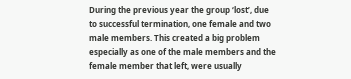During the previous year the group ‘lost’, due to successful termination, one female and two male members. This created a big problem especially as one of the male members and the female member that left, were usually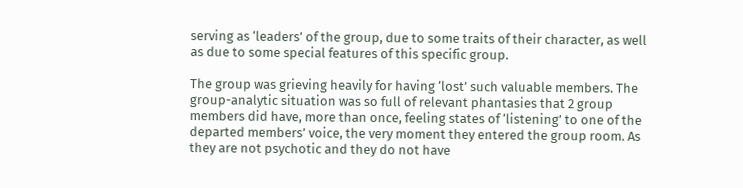serving as ‘leaders’ of the group, due to some traits of their character, as well as due to some special features of this specific group.

The group was grieving heavily for having ‘lost’ such valuable members. The group-analytic situation was so full of relevant phantasies that 2 group members did have, more than once, feeling states of ‘listening’ to one of the departed members’ voice, the very moment they entered the group room. As they are not psychotic and they do not have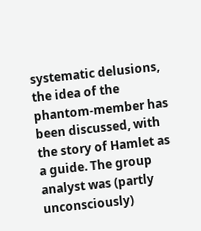systematic delusions, the idea of the phantom-member has been discussed, with the story of Hamlet as a guide. The group analyst was (partly unconsciously)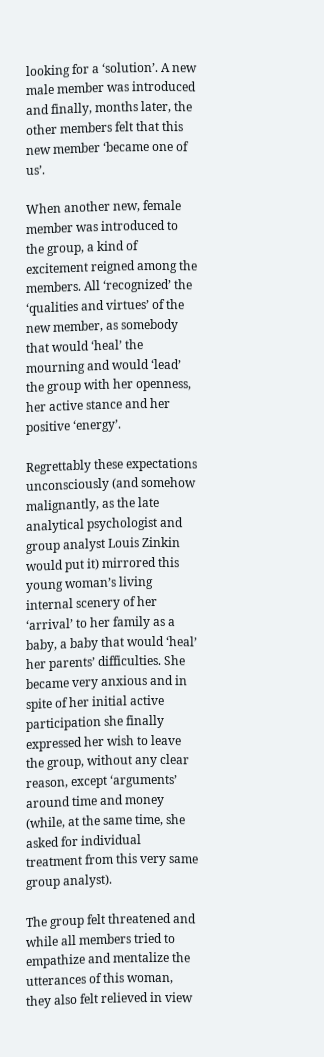looking for a ‘solution’. A new male member was introduced and finally, months later, the other members felt that this new member ‘became one of us’.

When another new, female member was introduced to the group, a kind of excitement reigned among the members. All ‘recognized’ the ‘qualities and virtues’ of the new member, as somebody that would ‘heal’ the mourning and would ‘lead’ the group with her openness, her active stance and her positive ‘energy’.

Regrettably these expectations unconsciously (and somehow malignantly, as the late analytical psychologist and group analyst Louis Zinkin would put it) mirrored this young woman’s living internal scenery of her ‘arrival’ to her family as a baby, a baby that would ‘heal’ her parents’ difficulties. She became very anxious and in spite of her initial active participation she finally expressed her wish to leave the group, without any clear reason, except ‘arguments’ around time and money (while, at the same time, she asked for individual treatment from this very same group analyst).

The group felt threatened and while all members tried to empathize and mentalize the utterances of this woman, they also felt relieved in view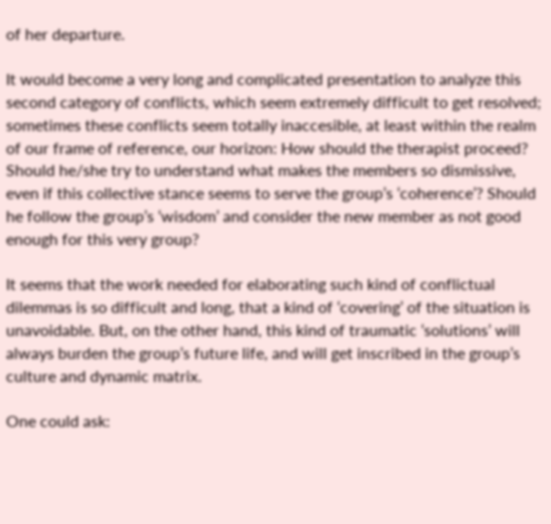of her departure.

It would become a very long and complicated presentation to analyze this second category of conflicts, which seem extremely difficult to get resolved; sometimes these conflicts seem totally inaccesible, at least within the realm of our frame of reference, our horizon: How should the therapist proceed? Should he/she try to understand what makes the members so dismissive, even if this collective stance seems to serve the group’s ‘coherence’? Should he follow the group’s ‘wisdom’ and consider the new member as not good enough for this very group?

It seems that the work needed for elaborating such kind of conflictual dilemmas is so difficult and long, that a kind of ‘covering’ of the situation is unavoidable. But, on the other hand, this kind of traumatic ‘solutions’ will always burden the group’s future life, and will get inscribed in the group’s culture and dynamic matrix.

One could ask: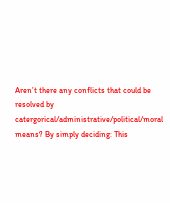Aren’t there any conflicts that could be resolved by catergorical/administrative/political/moral means? By simply deciding: This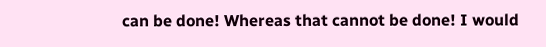can be done! Whereas that cannot be done! I would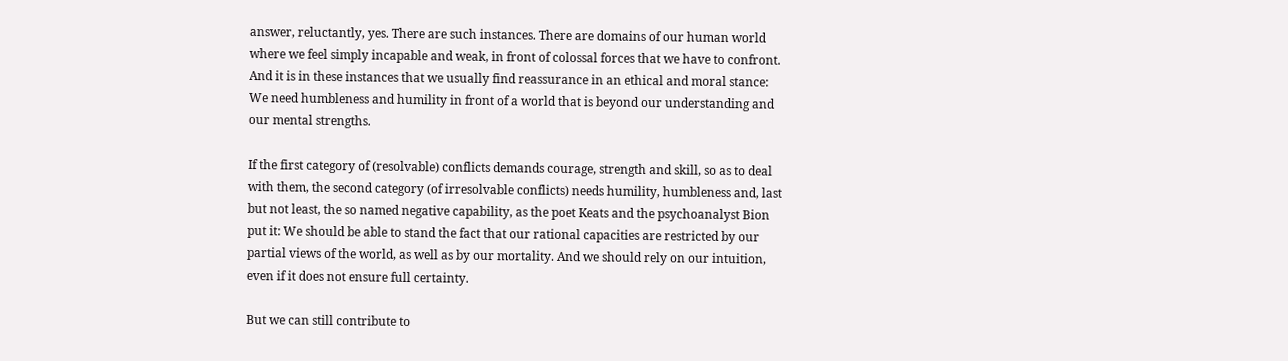answer, reluctantly, yes. There are such instances. There are domains of our human world where we feel simply incapable and weak, in front of colossal forces that we have to confront. And it is in these instances that we usually find reassurance in an ethical and moral stance: We need humbleness and humility in front of a world that is beyond our understanding and our mental strengths.

If the first category of (resolvable) conflicts demands courage, strength and skill, so as to deal with them, the second category (of irresolvable conflicts) needs humility, humbleness and, last but not least, the so named negative capability, as the poet Keats and the psychoanalyst Bion put it: We should be able to stand the fact that our rational capacities are restricted by our partial views of the world, as well as by our mortality. And we should rely on our intuition, even if it does not ensure full certainty.

But we can still contribute to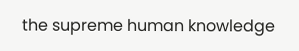the supreme human knowledge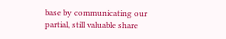base by communicating our partial, still valuable share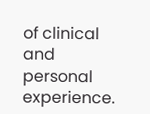of clinical and personal experience.